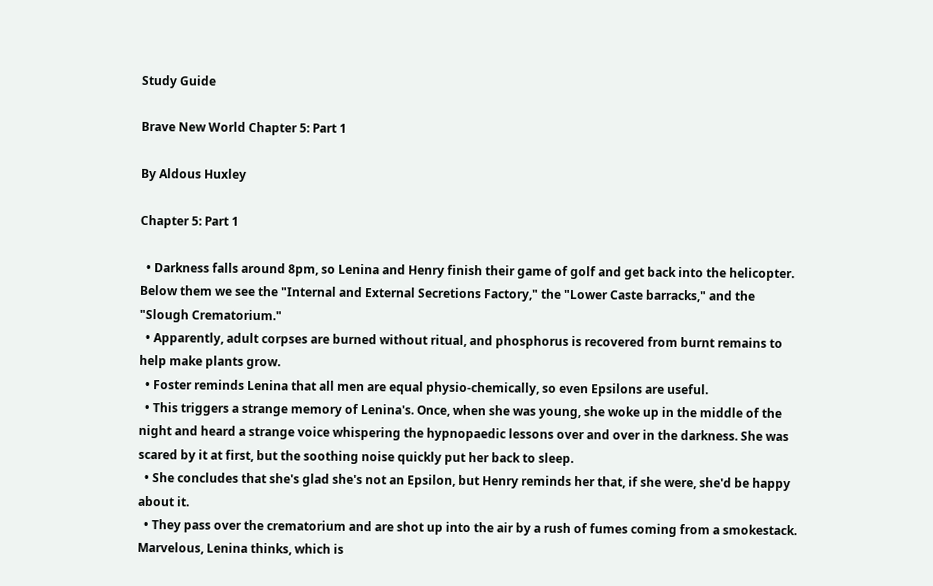Study Guide

Brave New World Chapter 5: Part 1

By Aldous Huxley

Chapter 5: Part 1

  • Darkness falls around 8pm, so Lenina and Henry finish their game of golf and get back into the helicopter. Below them we see the "Internal and External Secretions Factory," the "Lower Caste barracks," and the "Slough Crematorium."
  • Apparently, adult corpses are burned without ritual, and phosphorus is recovered from burnt remains to help make plants grow.
  • Foster reminds Lenina that all men are equal physio-chemically, so even Epsilons are useful.
  • This triggers a strange memory of Lenina's. Once, when she was young, she woke up in the middle of the night and heard a strange voice whispering the hypnopaedic lessons over and over in the darkness. She was scared by it at first, but the soothing noise quickly put her back to sleep.
  • She concludes that she's glad she's not an Epsilon, but Henry reminds her that, if she were, she'd be happy about it.
  • They pass over the crematorium and are shot up into the air by a rush of fumes coming from a smokestack. Marvelous, Lenina thinks, which is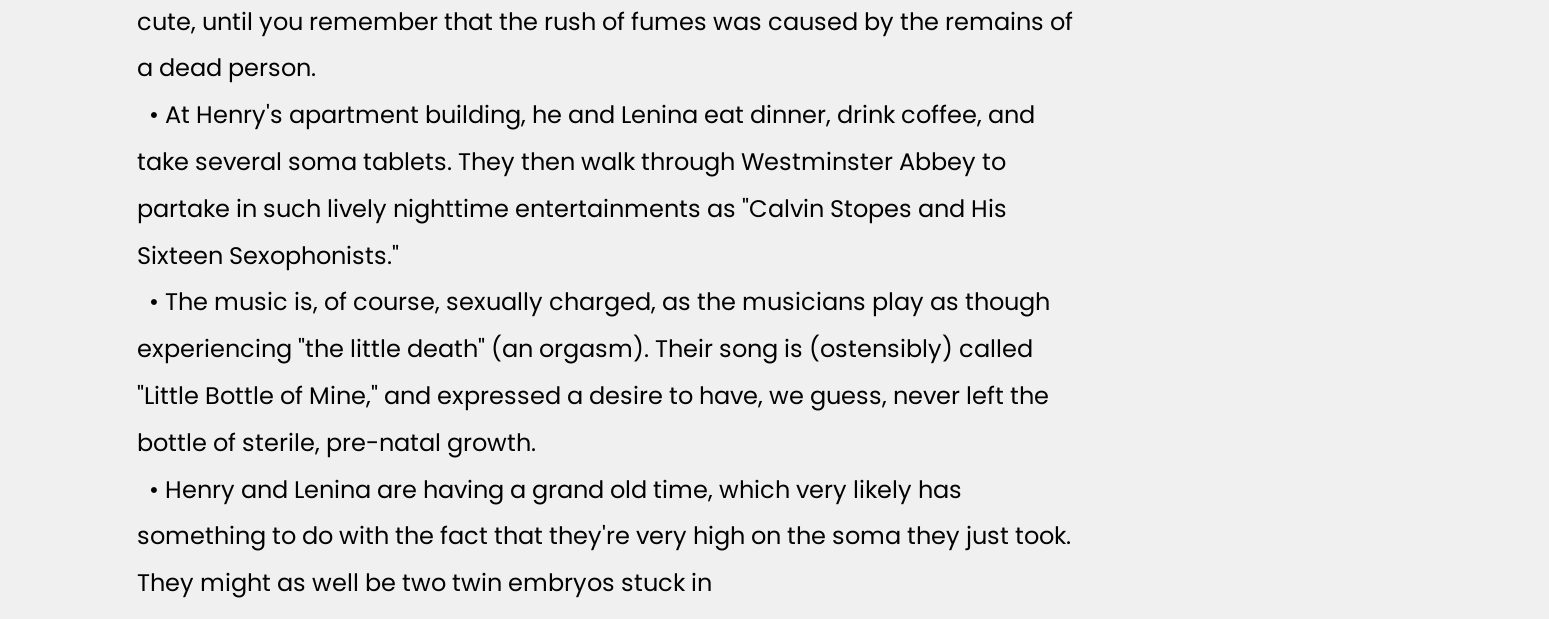cute, until you remember that the rush of fumes was caused by the remains of a dead person.
  • At Henry's apartment building, he and Lenina eat dinner, drink coffee, and take several soma tablets. They then walk through Westminster Abbey to partake in such lively nighttime entertainments as "Calvin Stopes and His Sixteen Sexophonists."
  • The music is, of course, sexually charged, as the musicians play as though experiencing "the little death" (an orgasm). Their song is (ostensibly) called "Little Bottle of Mine," and expressed a desire to have, we guess, never left the bottle of sterile, pre-natal growth.
  • Henry and Lenina are having a grand old time, which very likely has something to do with the fact that they're very high on the soma they just took. They might as well be two twin embryos stuck in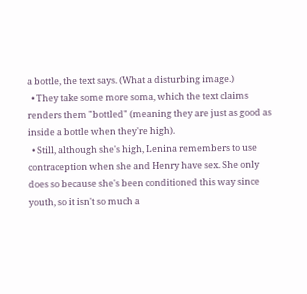a bottle, the text says. (What a disturbing image.)
  • They take some more soma, which the text claims renders them "bottled" (meaning they are just as good as inside a bottle when they're high).
  • Still, although she's high, Lenina remembers to use contraception when she and Henry have sex. She only does so because she's been conditioned this way since youth, so it isn't so much a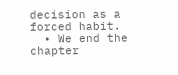decision as a forced habit.
  • We end the chapter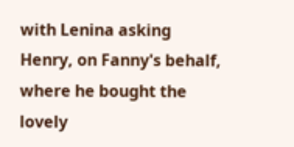with Lenina asking Henry, on Fanny's behalf, where he bought the lovely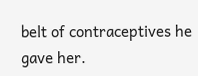belt of contraceptives he gave her.